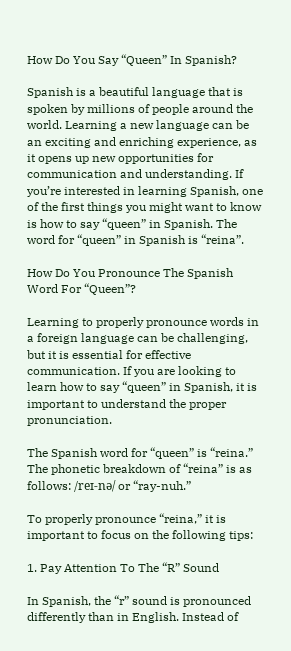How Do You Say “Queen” In Spanish?

Spanish is a beautiful language that is spoken by millions of people around the world. Learning a new language can be an exciting and enriching experience, as it opens up new opportunities for communication and understanding. If you’re interested in learning Spanish, one of the first things you might want to know is how to say “queen” in Spanish. The word for “queen” in Spanish is “reina”.

How Do You Pronounce The Spanish Word For “Queen”?

Learning to properly pronounce words in a foreign language can be challenging, but it is essential for effective communication. If you are looking to learn how to say “queen” in Spanish, it is important to understand the proper pronunciation.

The Spanish word for “queen” is “reina.” The phonetic breakdown of “reina” is as follows: /reɪ-nə/ or “ray-nuh.”

To properly pronounce “reina,” it is important to focus on the following tips:

1. Pay Attention To The “R” Sound

In Spanish, the “r” sound is pronounced differently than in English. Instead of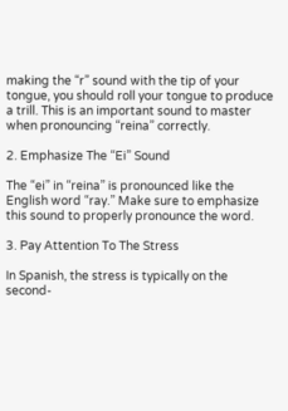making the “r” sound with the tip of your tongue, you should roll your tongue to produce a trill. This is an important sound to master when pronouncing “reina” correctly.

2. Emphasize The “Ei” Sound

The “ei” in “reina” is pronounced like the English word “ray.” Make sure to emphasize this sound to properly pronounce the word.

3. Pay Attention To The Stress

In Spanish, the stress is typically on the second-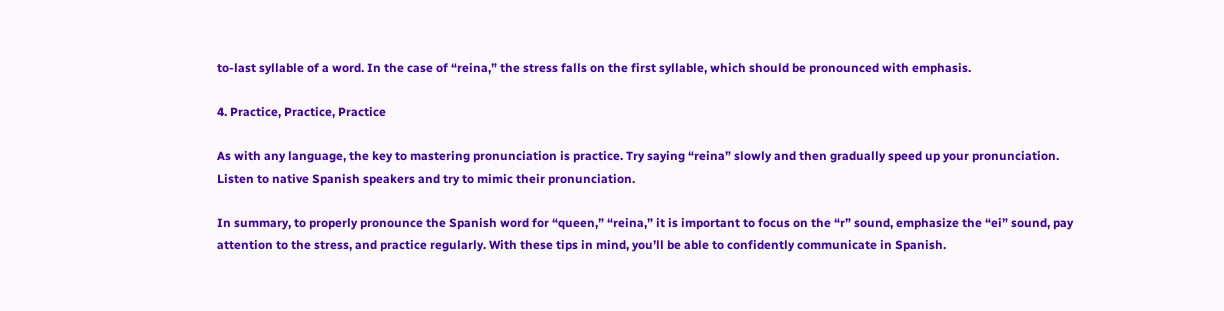to-last syllable of a word. In the case of “reina,” the stress falls on the first syllable, which should be pronounced with emphasis.

4. Practice, Practice, Practice

As with any language, the key to mastering pronunciation is practice. Try saying “reina” slowly and then gradually speed up your pronunciation. Listen to native Spanish speakers and try to mimic their pronunciation.

In summary, to properly pronounce the Spanish word for “queen,” “reina,” it is important to focus on the “r” sound, emphasize the “ei” sound, pay attention to the stress, and practice regularly. With these tips in mind, you’ll be able to confidently communicate in Spanish.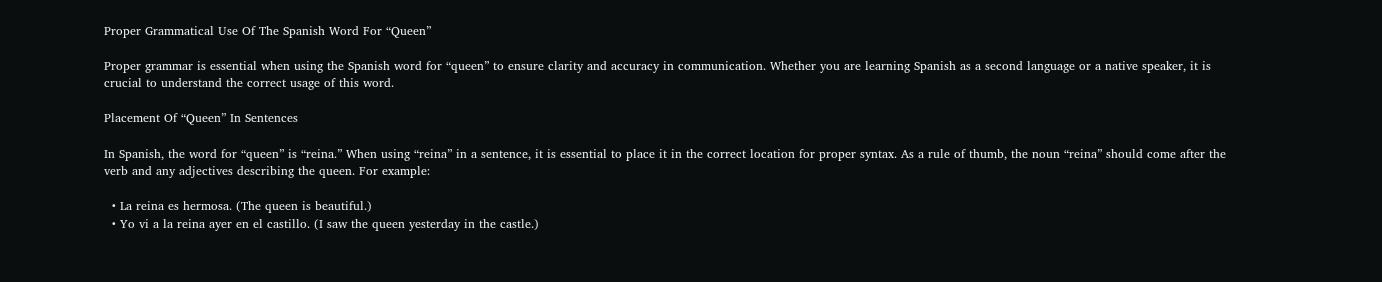Proper Grammatical Use Of The Spanish Word For “Queen”

Proper grammar is essential when using the Spanish word for “queen” to ensure clarity and accuracy in communication. Whether you are learning Spanish as a second language or a native speaker, it is crucial to understand the correct usage of this word.

Placement Of “Queen” In Sentences

In Spanish, the word for “queen” is “reina.” When using “reina” in a sentence, it is essential to place it in the correct location for proper syntax. As a rule of thumb, the noun “reina” should come after the verb and any adjectives describing the queen. For example:

  • La reina es hermosa. (The queen is beautiful.)
  • Yo vi a la reina ayer en el castillo. (I saw the queen yesterday in the castle.)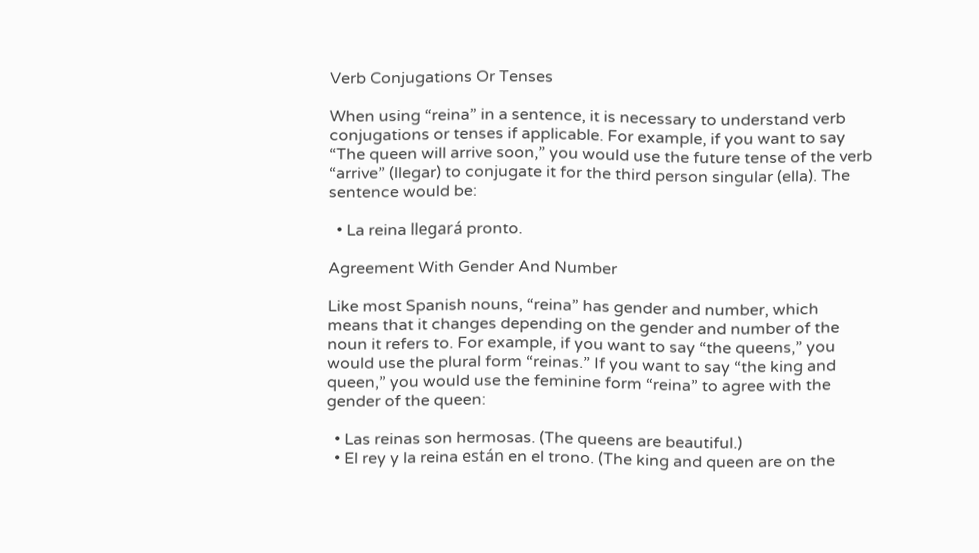Verb Conjugations Or Tenses

When using “reina” in a sentence, it is necessary to understand verb conjugations or tenses if applicable. For example, if you want to say “The queen will arrive soon,” you would use the future tense of the verb “arrive” (llegar) to conjugate it for the third person singular (ella). The sentence would be:

  • La reina llegará pronto.

Agreement With Gender And Number

Like most Spanish nouns, “reina” has gender and number, which means that it changes depending on the gender and number of the noun it refers to. For example, if you want to say “the queens,” you would use the plural form “reinas.” If you want to say “the king and queen,” you would use the feminine form “reina” to agree with the gender of the queen:

  • Las reinas son hermosas. (The queens are beautiful.)
  • El rey y la reina están en el trono. (The king and queen are on the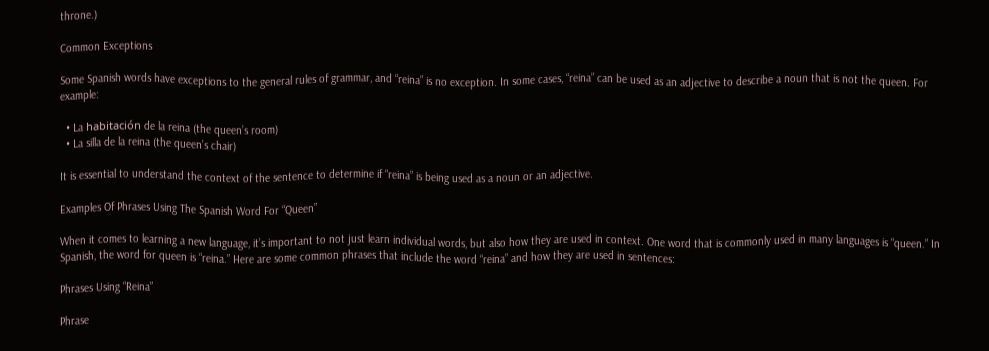throne.)

Common Exceptions

Some Spanish words have exceptions to the general rules of grammar, and “reina” is no exception. In some cases, “reina” can be used as an adjective to describe a noun that is not the queen. For example:

  • La habitación de la reina (the queen’s room)
  • La silla de la reina (the queen’s chair)

It is essential to understand the context of the sentence to determine if “reina” is being used as a noun or an adjective.

Examples Of Phrases Using The Spanish Word For “Queen”

When it comes to learning a new language, it’s important to not just learn individual words, but also how they are used in context. One word that is commonly used in many languages is “queen.” In Spanish, the word for queen is “reina.” Here are some common phrases that include the word “reina” and how they are used in sentences:

Phrases Using “Reina”

Phrase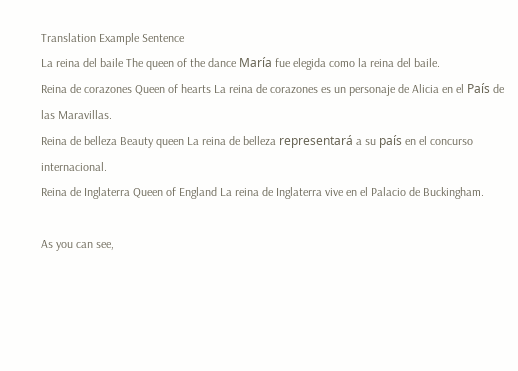Translation Example Sentence
La reina del baile The queen of the dance María fue elegida como la reina del baile.
Reina de corazones Queen of hearts La reina de corazones es un personaje de Alicia en el País de las Maravillas.
Reina de belleza Beauty queen La reina de belleza representará a su país en el concurso internacional.
Reina de Inglaterra Queen of England La reina de Inglaterra vive en el Palacio de Buckingham.

As you can see,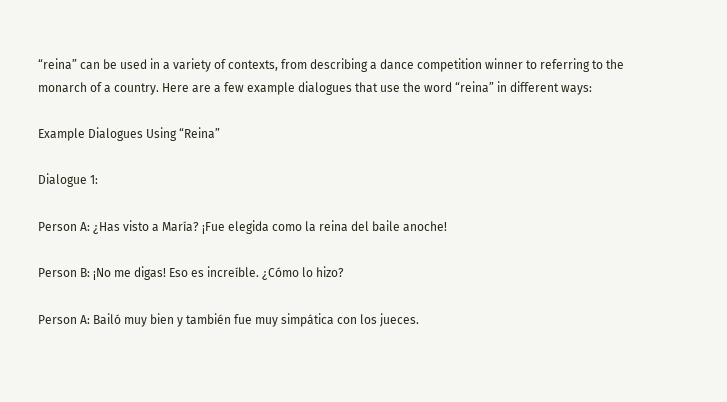“reina” can be used in a variety of contexts, from describing a dance competition winner to referring to the monarch of a country. Here are a few example dialogues that use the word “reina” in different ways:

Example Dialogues Using “Reina”

Dialogue 1:

Person A: ¿Has visto a María? ¡Fue elegida como la reina del baile anoche!

Person B: ¡No me digas! Eso es increíble. ¿Cómo lo hizo?

Person A: Bailó muy bien y también fue muy simpática con los jueces.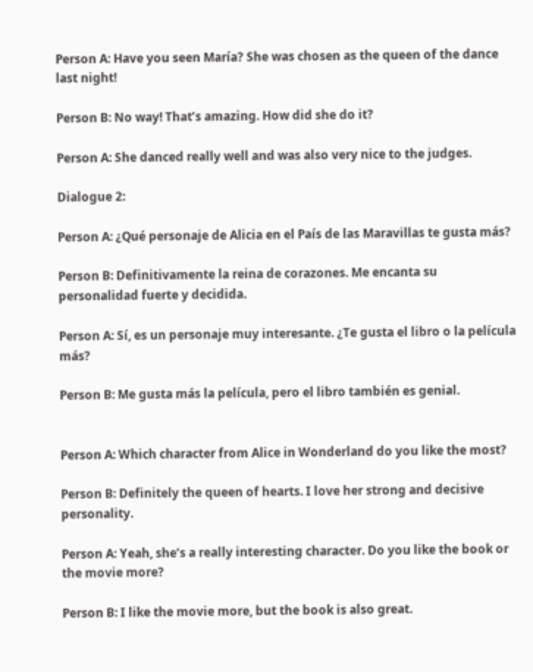Person A: Have you seen María? She was chosen as the queen of the dance last night!

Person B: No way! That’s amazing. How did she do it?

Person A: She danced really well and was also very nice to the judges.

Dialogue 2:

Person A: ¿Qué personaje de Alicia en el País de las Maravillas te gusta más?

Person B: Definitivamente la reina de corazones. Me encanta su personalidad fuerte y decidida.

Person A: Sí, es un personaje muy interesante. ¿Te gusta el libro o la película más?

Person B: Me gusta más la película, pero el libro también es genial.


Person A: Which character from Alice in Wonderland do you like the most?

Person B: Definitely the queen of hearts. I love her strong and decisive personality.

Person A: Yeah, she’s a really interesting character. Do you like the book or the movie more?

Person B: I like the movie more, but the book is also great.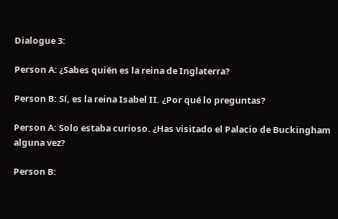Dialogue 3:

Person A: ¿Sabes quién es la reina de Inglaterra?

Person B: Sí, es la reina Isabel II. ¿Por qué lo preguntas?

Person A: Solo estaba curioso. ¿Has visitado el Palacio de Buckingham alguna vez?

Person B: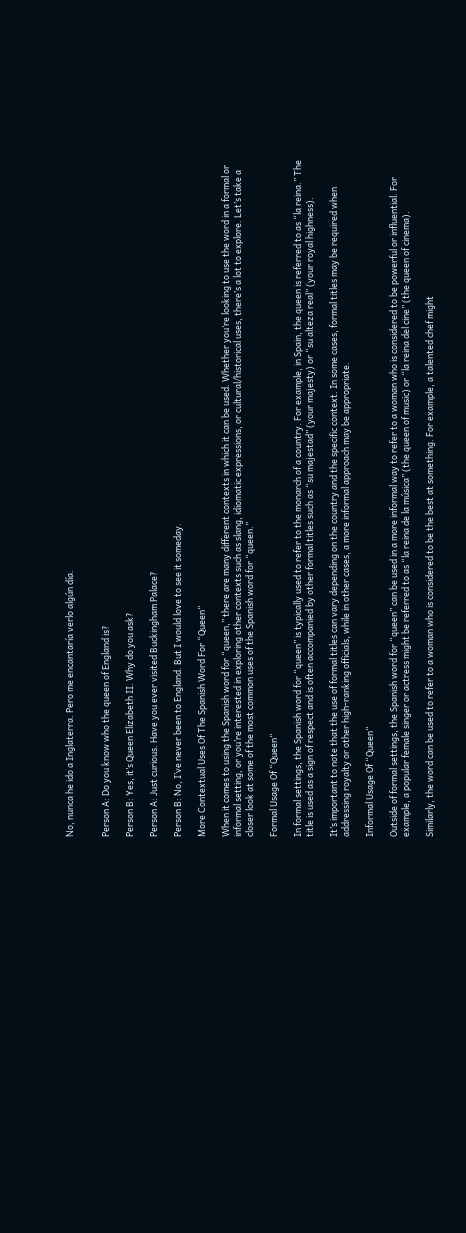No, nunca he ido a Inglaterra. Pero me encantaría verlo algún día.


Person A: Do you know who the queen of England is?

Person B: Yes, it’s Queen Elizabeth II. Why do you ask?

Person A: Just curious. Have you ever visited Buckingham Palace?

Person B: No, I’ve never been to England. But I would love to see it someday.

More Contextual Uses Of The Spanish Word For “Queen”

When it comes to using the Spanish word for “queen,” there are many different contexts in which it can be used. Whether you’re looking to use the word in a formal or informal setting, or you’re interested in exploring other contexts such as slang, idiomatic expressions, or cultural/historical uses, there’s a lot to explore. Let’s take a closer look at some of the most common uses of the Spanish word for “queen.”

Formal Usage Of “Queen”

In formal settings, the Spanish word for “queen” is typically used to refer to the monarch of a country. For example, in Spain, the queen is referred to as “la reina.” The title is used as a sign of respect and is often accompanied by other formal titles such as “su majestad” (your majesty) or “su alteza real” (your royal highness).

It’s important to note that the use of formal titles can vary depending on the country and the specific context. In some cases, formal titles may be required when addressing royalty or other high-ranking officials, while in other cases, a more informal approach may be appropriate.

Informal Usage Of “Queen”

Outside of formal settings, the Spanish word for “queen” can be used in a more informal way to refer to a woman who is considered to be powerful or influential. For example, a popular female singer or actress might be referred to as “la reina de la música” (the queen of music) or “la reina del cine” (the queen of cinema).

Similarly, the word can be used to refer to a woman who is considered to be the best at something. For example, a talented chef might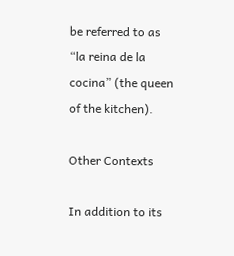be referred to as “la reina de la cocina” (the queen of the kitchen).

Other Contexts

In addition to its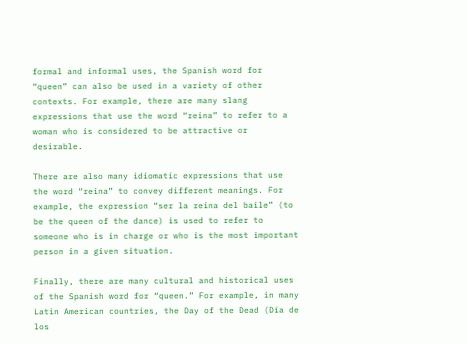formal and informal uses, the Spanish word for “queen” can also be used in a variety of other contexts. For example, there are many slang expressions that use the word “reina” to refer to a woman who is considered to be attractive or desirable.

There are also many idiomatic expressions that use the word “reina” to convey different meanings. For example, the expression “ser la reina del baile” (to be the queen of the dance) is used to refer to someone who is in charge or who is the most important person in a given situation.

Finally, there are many cultural and historical uses of the Spanish word for “queen.” For example, in many Latin American countries, the Day of the Dead (Día de los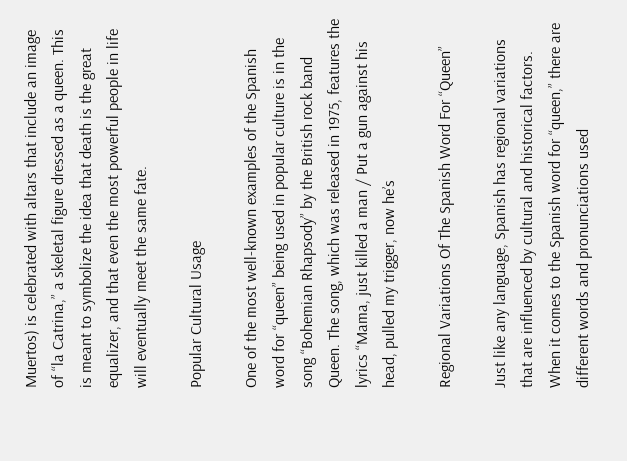Muertos) is celebrated with altars that include an image of “la Catrina,” a skeletal figure dressed as a queen. This is meant to symbolize the idea that death is the great equalizer, and that even the most powerful people in life will eventually meet the same fate.

Popular Cultural Usage

One of the most well-known examples of the Spanish word for “queen” being used in popular culture is in the song “Bohemian Rhapsody” by the British rock band Queen. The song, which was released in 1975, features the lyrics “Mama, just killed a man / Put a gun against his head, pulled my trigger, now he’s

Regional Variations Of The Spanish Word For “Queen”

Just like any language, Spanish has regional variations that are influenced by cultural and historical factors. When it comes to the Spanish word for “queen,” there are different words and pronunciations used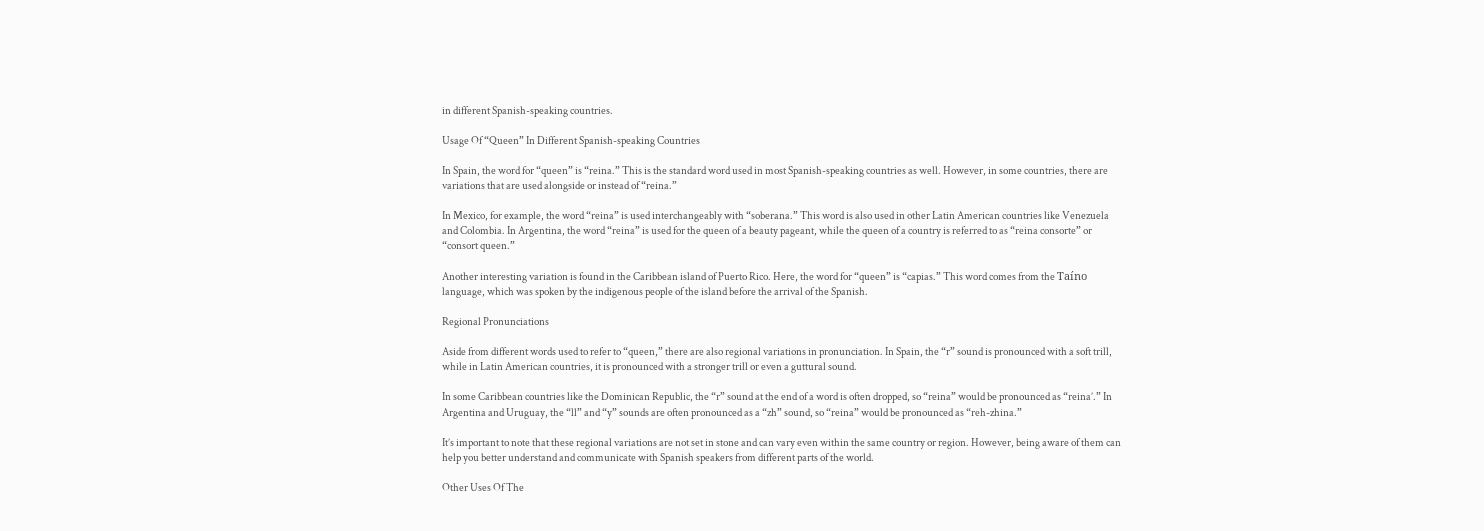in different Spanish-speaking countries.

Usage Of “Queen” In Different Spanish-speaking Countries

In Spain, the word for “queen” is “reina.” This is the standard word used in most Spanish-speaking countries as well. However, in some countries, there are variations that are used alongside or instead of “reina.”

In Mexico, for example, the word “reina” is used interchangeably with “soberana.” This word is also used in other Latin American countries like Venezuela and Colombia. In Argentina, the word “reina” is used for the queen of a beauty pageant, while the queen of a country is referred to as “reina consorte” or “consort queen.”

Another interesting variation is found in the Caribbean island of Puerto Rico. Here, the word for “queen” is “capias.” This word comes from the Taíno language, which was spoken by the indigenous people of the island before the arrival of the Spanish.

Regional Pronunciations

Aside from different words used to refer to “queen,” there are also regional variations in pronunciation. In Spain, the “r” sound is pronounced with a soft trill, while in Latin American countries, it is pronounced with a stronger trill or even a guttural sound.

In some Caribbean countries like the Dominican Republic, the “r” sound at the end of a word is often dropped, so “reina” would be pronounced as “reina’.” In Argentina and Uruguay, the “ll” and “y” sounds are often pronounced as a “zh” sound, so “reina” would be pronounced as “reh-zhina.”

It’s important to note that these regional variations are not set in stone and can vary even within the same country or region. However, being aware of them can help you better understand and communicate with Spanish speakers from different parts of the world.

Other Uses Of The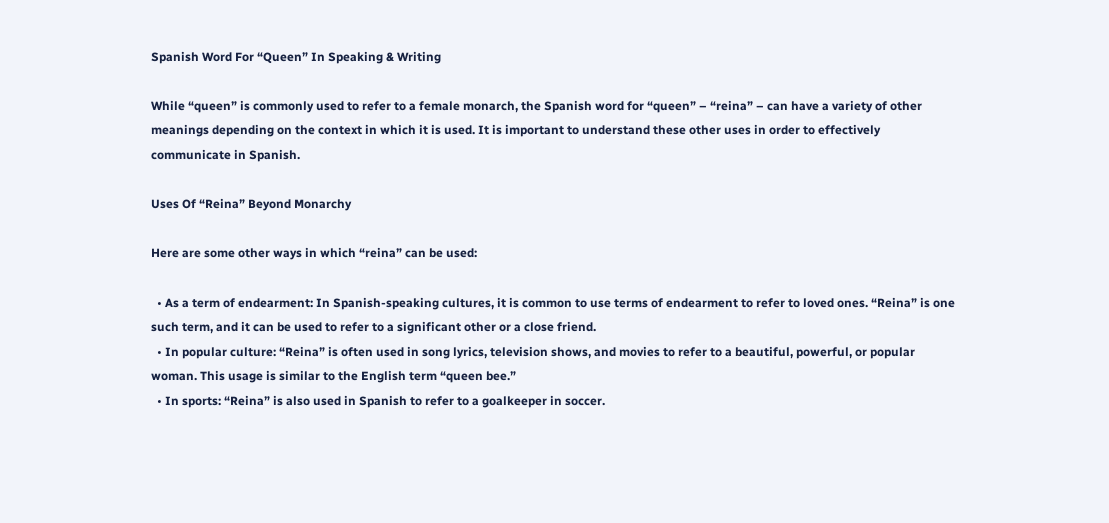Spanish Word For “Queen” In Speaking & Writing

While “queen” is commonly used to refer to a female monarch, the Spanish word for “queen” – “reina” – can have a variety of other meanings depending on the context in which it is used. It is important to understand these other uses in order to effectively communicate in Spanish.

Uses Of “Reina” Beyond Monarchy

Here are some other ways in which “reina” can be used:

  • As a term of endearment: In Spanish-speaking cultures, it is common to use terms of endearment to refer to loved ones. “Reina” is one such term, and it can be used to refer to a significant other or a close friend.
  • In popular culture: “Reina” is often used in song lyrics, television shows, and movies to refer to a beautiful, powerful, or popular woman. This usage is similar to the English term “queen bee.”
  • In sports: “Reina” is also used in Spanish to refer to a goalkeeper in soccer.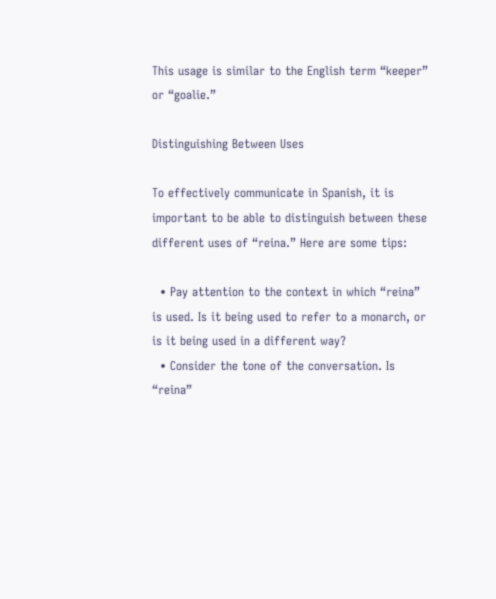This usage is similar to the English term “keeper” or “goalie.”

Distinguishing Between Uses

To effectively communicate in Spanish, it is important to be able to distinguish between these different uses of “reina.” Here are some tips:

  • Pay attention to the context in which “reina” is used. Is it being used to refer to a monarch, or is it being used in a different way?
  • Consider the tone of the conversation. Is “reina”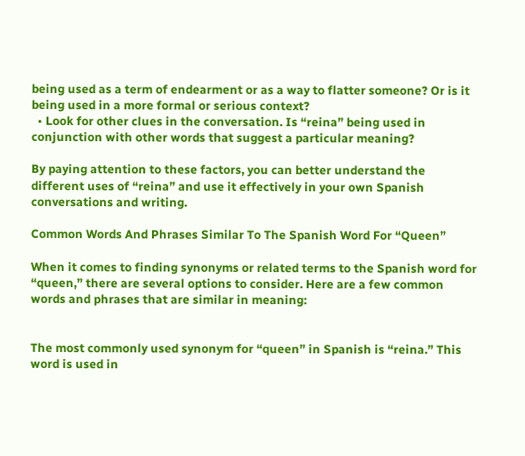being used as a term of endearment or as a way to flatter someone? Or is it being used in a more formal or serious context?
  • Look for other clues in the conversation. Is “reina” being used in conjunction with other words that suggest a particular meaning?

By paying attention to these factors, you can better understand the different uses of “reina” and use it effectively in your own Spanish conversations and writing.

Common Words And Phrases Similar To The Spanish Word For “Queen”

When it comes to finding synonyms or related terms to the Spanish word for “queen,” there are several options to consider. Here are a few common words and phrases that are similar in meaning:


The most commonly used synonym for “queen” in Spanish is “reina.” This word is used in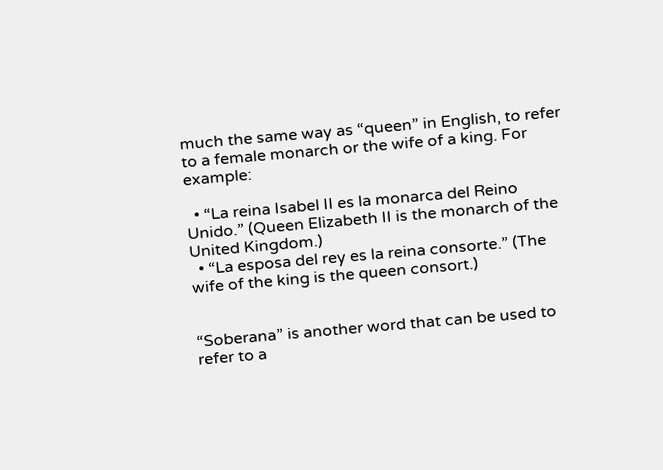much the same way as “queen” in English, to refer to a female monarch or the wife of a king. For example:

  • “La reina Isabel II es la monarca del Reino Unido.” (Queen Elizabeth II is the monarch of the United Kingdom.)
  • “La esposa del rey es la reina consorte.” (The wife of the king is the queen consort.)


“Soberana” is another word that can be used to refer to a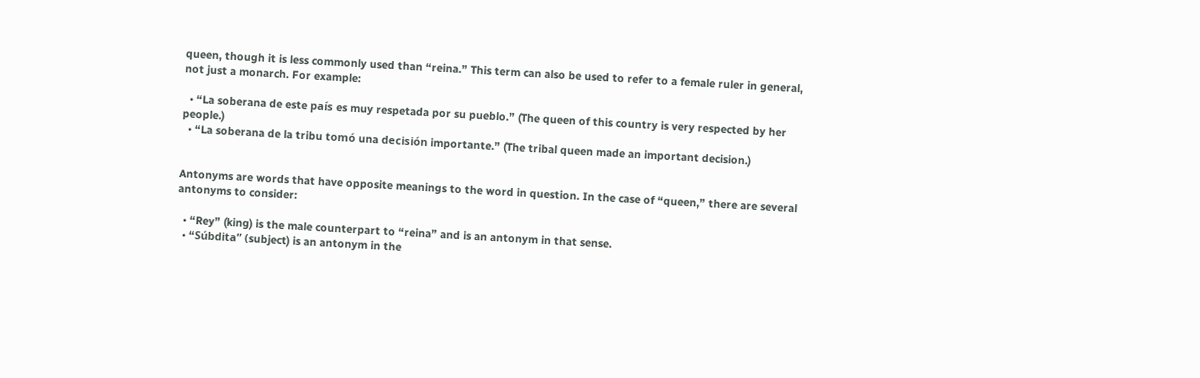queen, though it is less commonly used than “reina.” This term can also be used to refer to a female ruler in general, not just a monarch. For example:

  • “La soberana de este país es muy respetada por su pueblo.” (The queen of this country is very respected by her people.)
  • “La soberana de la tribu tomó una decisión importante.” (The tribal queen made an important decision.)


Antonyms are words that have opposite meanings to the word in question. In the case of “queen,” there are several antonyms to consider:

  • “Rey” (king) is the male counterpart to “reina” and is an antonym in that sense.
  • “Súbdita” (subject) is an antonym in the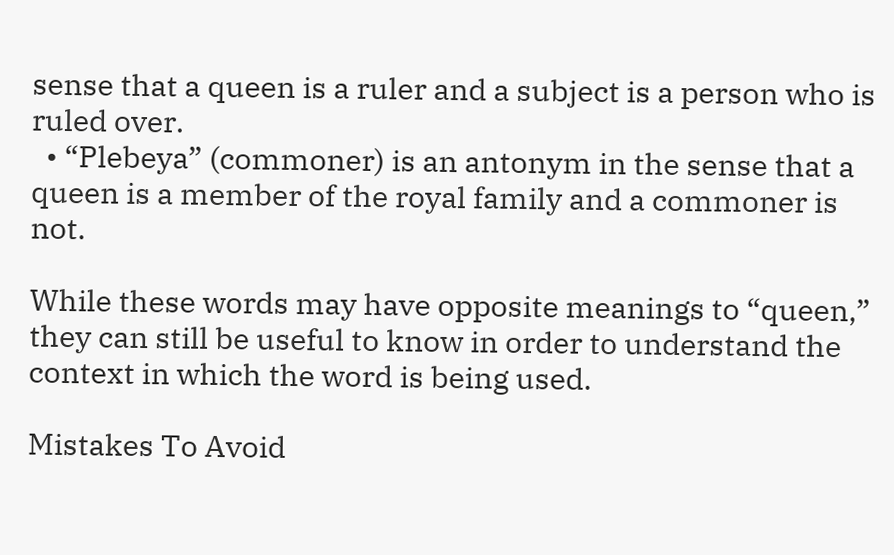sense that a queen is a ruler and a subject is a person who is ruled over.
  • “Plebeya” (commoner) is an antonym in the sense that a queen is a member of the royal family and a commoner is not.

While these words may have opposite meanings to “queen,” they can still be useful to know in order to understand the context in which the word is being used.

Mistakes To Avoid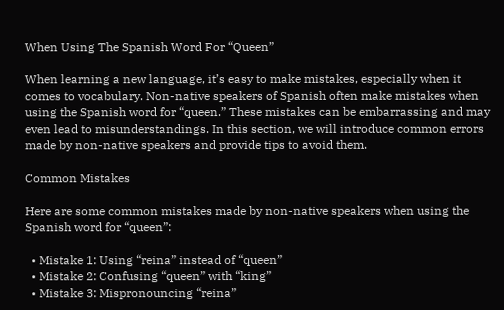When Using The Spanish Word For “Queen”

When learning a new language, it’s easy to make mistakes, especially when it comes to vocabulary. Non-native speakers of Spanish often make mistakes when using the Spanish word for “queen.” These mistakes can be embarrassing and may even lead to misunderstandings. In this section, we will introduce common errors made by non-native speakers and provide tips to avoid them.

Common Mistakes

Here are some common mistakes made by non-native speakers when using the Spanish word for “queen”:

  • Mistake 1: Using “reina” instead of “queen”
  • Mistake 2: Confusing “queen” with “king”
  • Mistake 3: Mispronouncing “reina”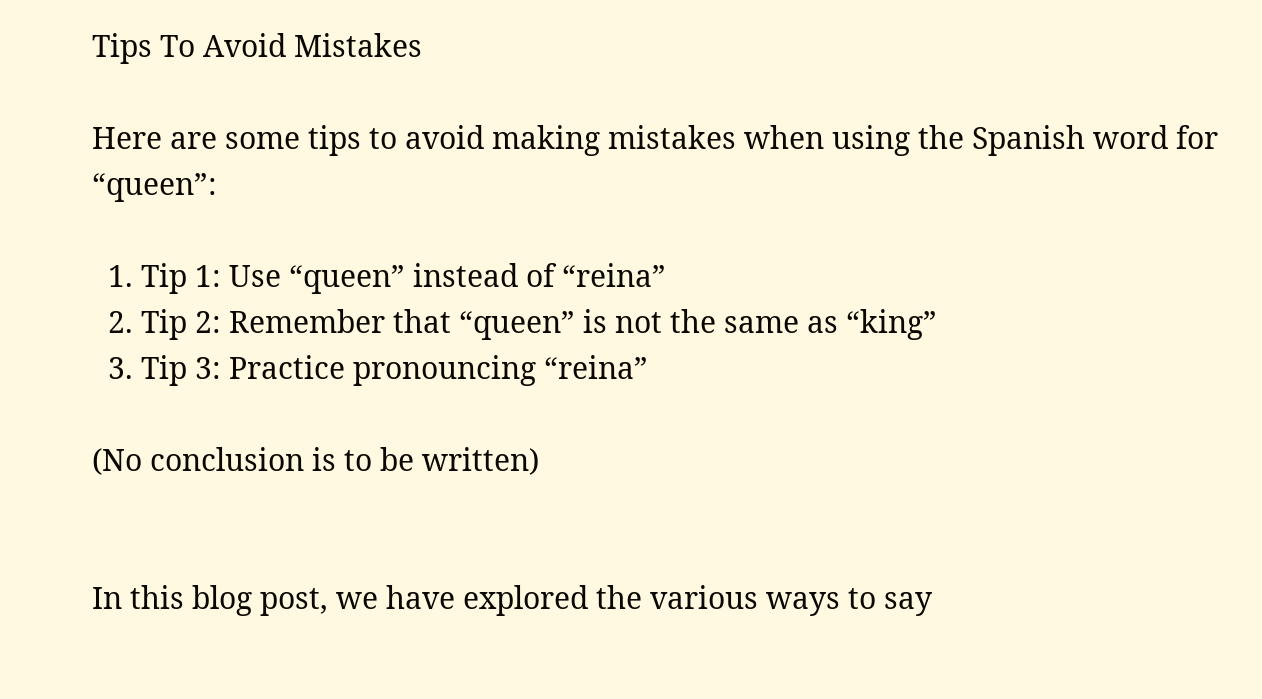Tips To Avoid Mistakes

Here are some tips to avoid making mistakes when using the Spanish word for “queen”:

  1. Tip 1: Use “queen” instead of “reina”
  2. Tip 2: Remember that “queen” is not the same as “king”
  3. Tip 3: Practice pronouncing “reina”

(No conclusion is to be written)


In this blog post, we have explored the various ways to say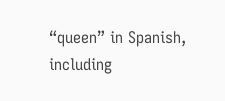“queen” in Spanish, including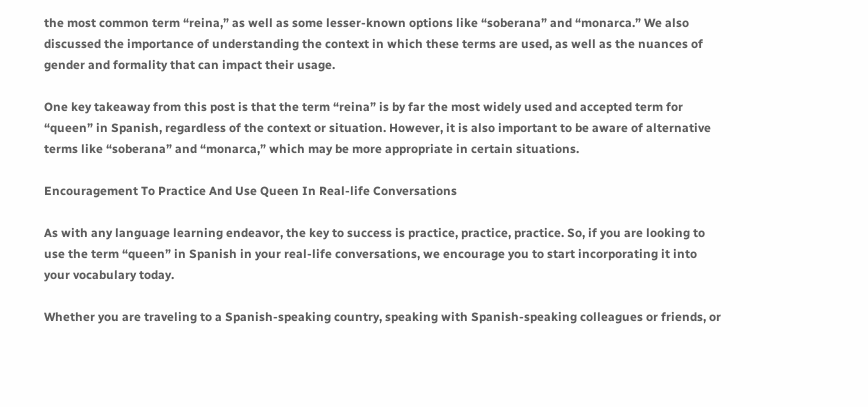the most common term “reina,” as well as some lesser-known options like “soberana” and “monarca.” We also discussed the importance of understanding the context in which these terms are used, as well as the nuances of gender and formality that can impact their usage.

One key takeaway from this post is that the term “reina” is by far the most widely used and accepted term for “queen” in Spanish, regardless of the context or situation. However, it is also important to be aware of alternative terms like “soberana” and “monarca,” which may be more appropriate in certain situations.

Encouragement To Practice And Use Queen In Real-life Conversations

As with any language learning endeavor, the key to success is practice, practice, practice. So, if you are looking to use the term “queen” in Spanish in your real-life conversations, we encourage you to start incorporating it into your vocabulary today.

Whether you are traveling to a Spanish-speaking country, speaking with Spanish-speaking colleagues or friends, or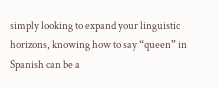simply looking to expand your linguistic horizons, knowing how to say “queen” in Spanish can be a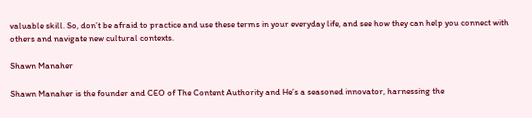valuable skill. So, don’t be afraid to practice and use these terms in your everyday life, and see how they can help you connect with others and navigate new cultural contexts.

Shawn Manaher

Shawn Manaher is the founder and CEO of The Content Authority and He’s a seasoned innovator, harnessing the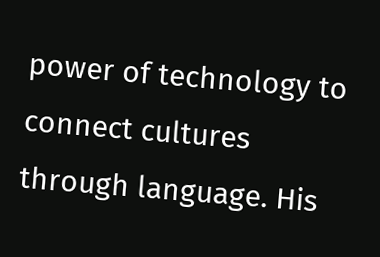power of technology to connect cultures through language. His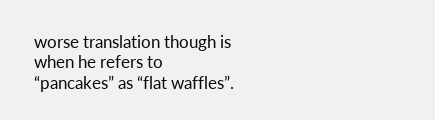worse translation though is when he refers to “pancakes” as “flat waffles”.